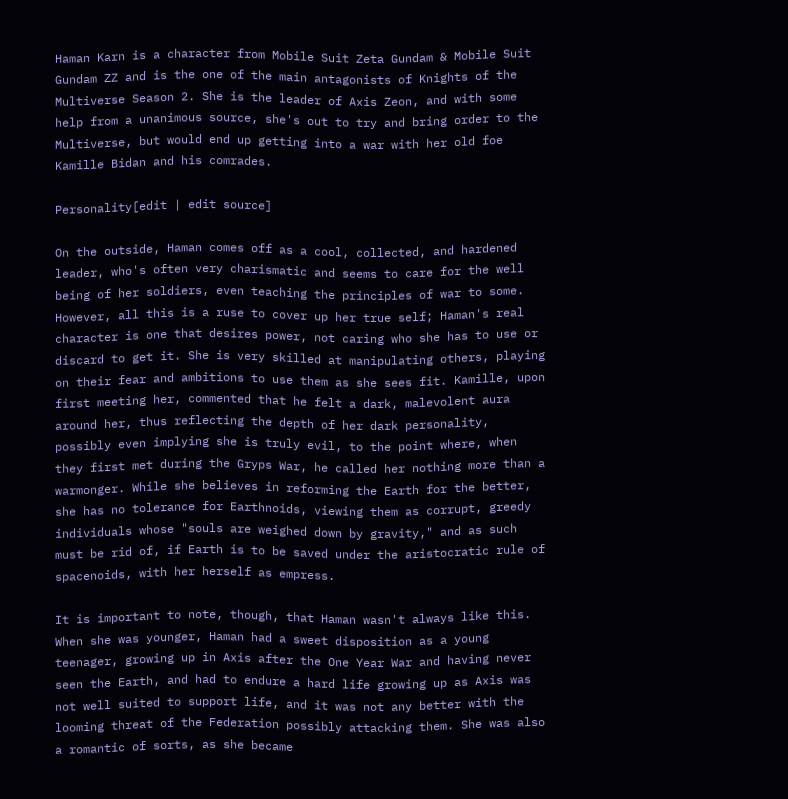Haman Karn is a character from Mobile Suit Zeta Gundam & Mobile Suit Gundam ZZ and is the one of the main antagonists of Knights of the Multiverse Season 2. She is the leader of Axis Zeon, and with some help from a unanimous source, she's out to try and bring order to the Multiverse, but would end up getting into a war with her old foe Kamille Bidan and his comrades.

Personality[edit | edit source]

On the outside, Haman comes off as a cool, collected, and hardened leader, who's often very charismatic and seems to care for the well being of her soldiers, even teaching the principles of war to some. However, all this is a ruse to cover up her true self; Haman's real character is one that desires power, not caring who she has to use or discard to get it. She is very skilled at manipulating others, playing on their fear and ambitions to use them as she sees fit. Kamille, upon first meeting her, commented that he felt a dark, malevolent aura around her, thus reflecting the depth of her dark personality, possibly even implying she is truly evil, to the point where, when they first met during the Gryps War, he called her nothing more than a warmonger. While she believes in reforming the Earth for the better, she has no tolerance for Earthnoids, viewing them as corrupt, greedy individuals whose "souls are weighed down by gravity," and as such must be rid of, if Earth is to be saved under the aristocratic rule of spacenoids, with her herself as empress.

It is important to note, though, that Haman wasn't always like this. When she was younger, Haman had a sweet disposition as a young teenager, growing up in Axis after the One Year War and having never seen the Earth, and had to endure a hard life growing up as Axis was not well suited to support life, and it was not any better with the looming threat of the Federation possibly attacking them. She was also a romantic of sorts, as she became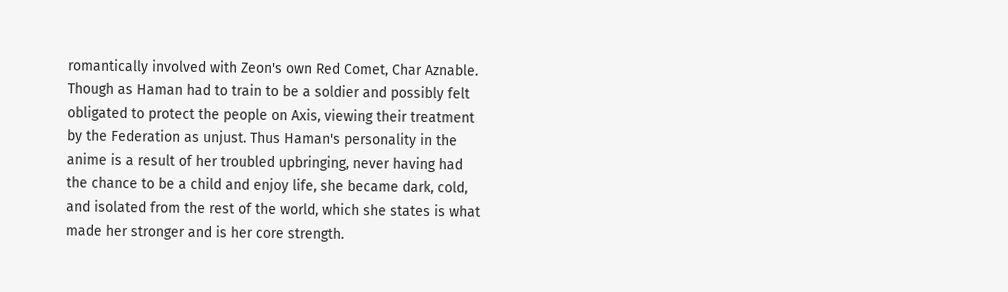romantically involved with Zeon's own Red Comet, Char Aznable. Though as Haman had to train to be a soldier and possibly felt obligated to protect the people on Axis, viewing their treatment by the Federation as unjust. Thus Haman's personality in the anime is a result of her troubled upbringing, never having had the chance to be a child and enjoy life, she became dark, cold, and isolated from the rest of the world, which she states is what made her stronger and is her core strength.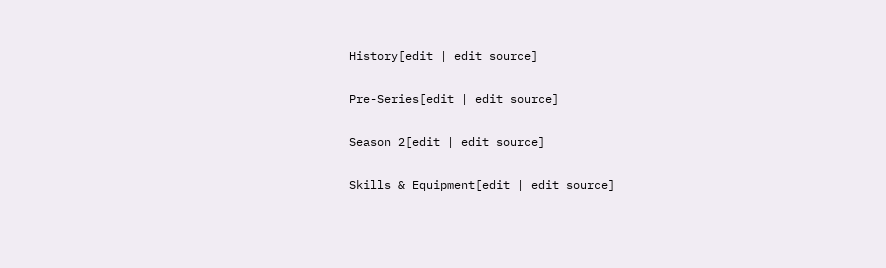History[edit | edit source]

Pre-Series[edit | edit source]

Season 2[edit | edit source]

Skills & Equipment[edit | edit source]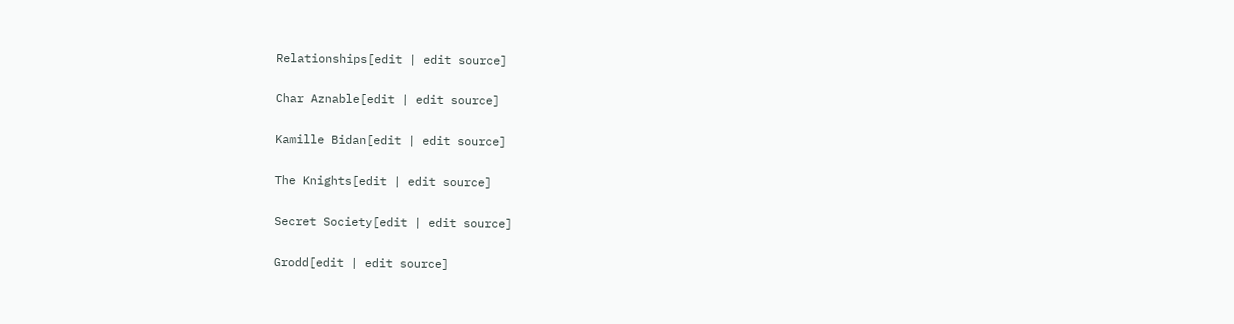Relationships[edit | edit source]

Char Aznable[edit | edit source]

Kamille Bidan[edit | edit source]

The Knights[edit | edit source]

Secret Society[edit | edit source]

Grodd[edit | edit source]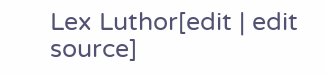Lex Luthor[edit | edit source]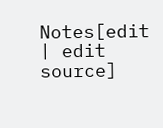Notes[edit | edit source]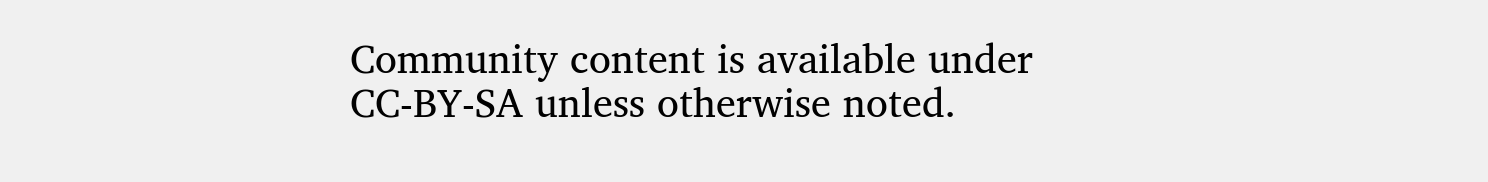Community content is available under CC-BY-SA unless otherwise noted.